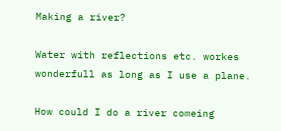Making a river?

Water with reflections etc. workes wonderfull as long as I use a plane.

How could I do a river comeing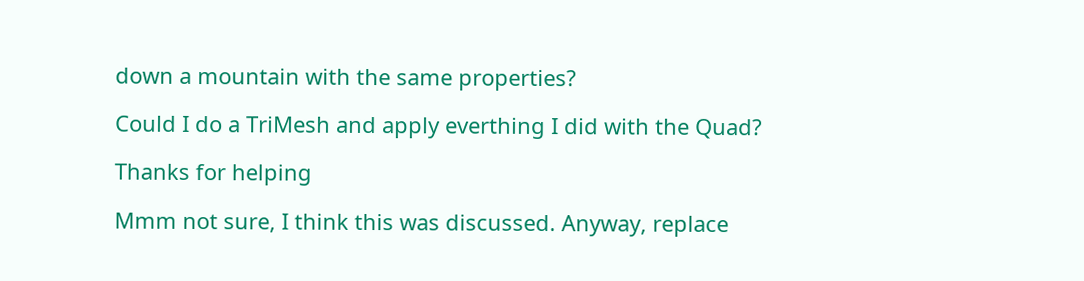down a mountain with the same properties?

Could I do a TriMesh and apply everthing I did with the Quad?

Thanks for helping

Mmm not sure, I think this was discussed. Anyway, replace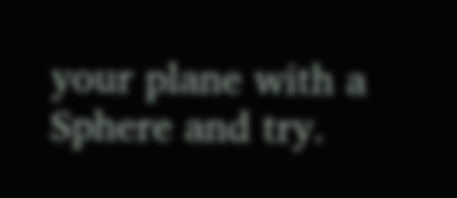your plane with a Sphere and try.